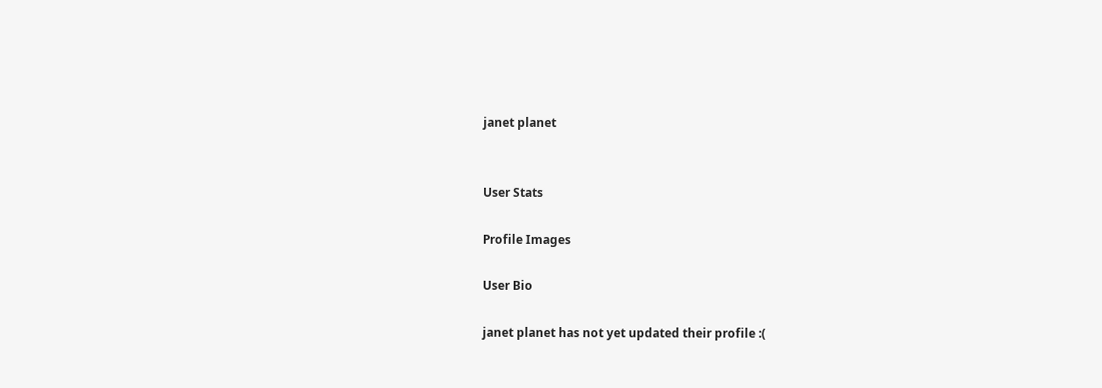janet planet


User Stats

Profile Images

User Bio

janet planet has not yet updated their profile :(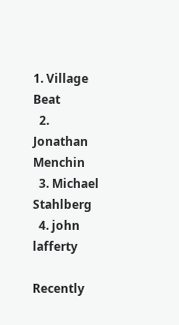1. Village Beat
  2. Jonathan Menchin
  3. Michael Stahlberg
  4. john lafferty

Recently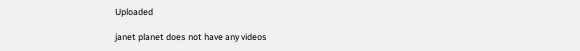Uploaded

janet planet does not have any videos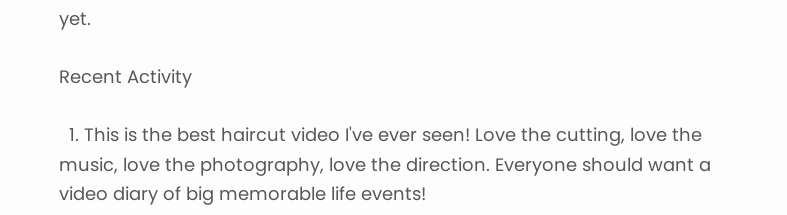yet.

Recent Activity

  1. This is the best haircut video I've ever seen! Love the cutting, love the music, love the photography, love the direction. Everyone should want a video diary of big memorable life events!